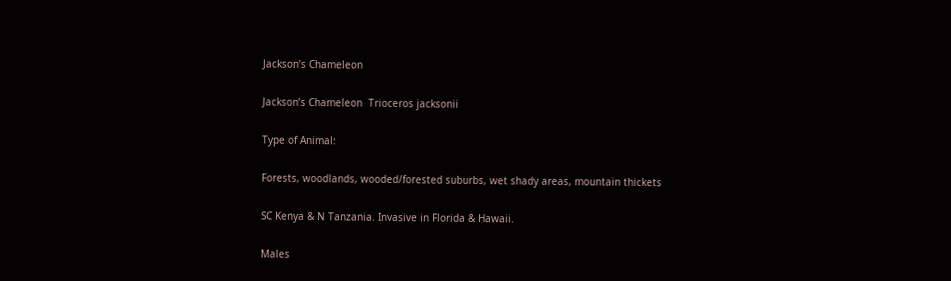Jackson’s Chameleon

Jackson’s Chameleon  Trioceros jacksonii

Type of Animal:

Forests, woodlands, wooded/forested suburbs, wet shady areas, mountain thickets

SC Kenya & N Tanzania. Invasive in Florida & Hawaii.

Males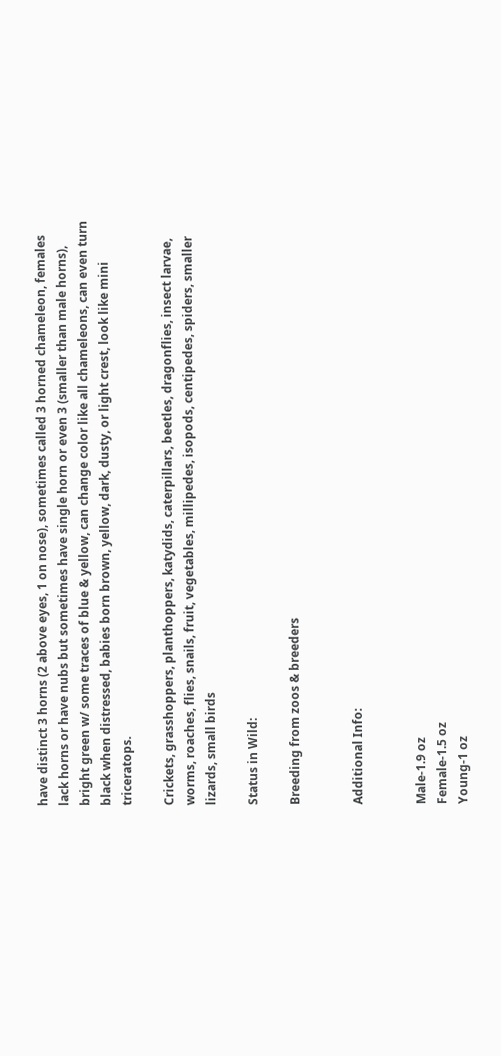have distinct 3 horns (2 above eyes, 1 on nose), sometimes called 3 horned chameleon, females lack horns or have nubs but sometimes have single horn or even 3 (smaller than male horns), bright green w/ some traces of blue & yellow, can change color like all chameleons, can even turn black when distressed, babies born brown, yellow, dark, dusty, or light crest, look like mini triceratops.

Crickets, grasshoppers, planthoppers, katydids, caterpillars, beetles, dragonflies, insect larvae, worms, roaches, flies, snails, fruit, vegetables, millipedes, isopods, centipedes, spiders, smaller lizards, small birds

Status in Wild:

Breeding from zoos & breeders


Additional Info:


Male-1.9 oz
Female-1.5 oz
Young-1 oz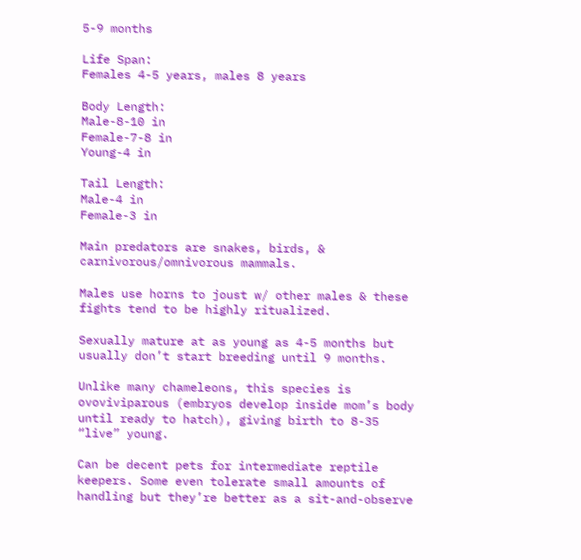5-9 months

Life Span:
Females 4-5 years, males 8 years

Body Length:
Male-8-10 in
Female-7-8 in
Young-4 in

Tail Length:
Male-4 in
Female-3 in

Main predators are snakes, birds, & carnivorous/omnivorous mammals.

Males use horns to joust w/ other males & these fights tend to be highly ritualized.

Sexually mature at as young as 4-5 months but usually don’t start breeding until 9 months.

Unlike many chameleons, this species is ovoviviparous (embryos develop inside mom’s body until ready to hatch), giving birth to 8-35 “live” young.

Can be decent pets for intermediate reptile keepers. Some even tolerate small amounts of handling but they’re better as a sit-and-observe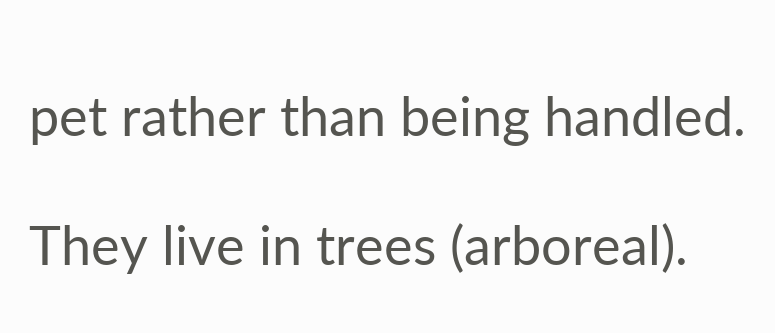pet rather than being handled.

They live in trees (arboreal).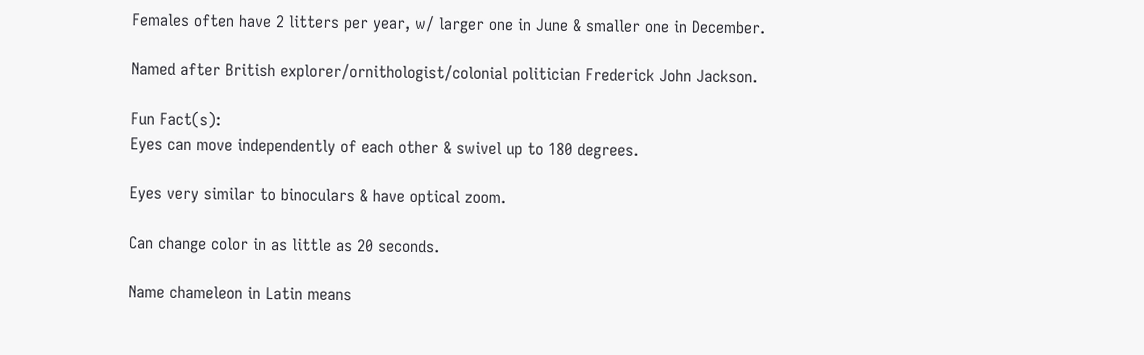Females often have 2 litters per year, w/ larger one in June & smaller one in December.

Named after British explorer/ornithologist/colonial politician Frederick John Jackson.

Fun Fact(s):
Eyes can move independently of each other & swivel up to 180 degrees.

Eyes very similar to binoculars & have optical zoom.

Can change color in as little as 20 seconds.

Name chameleon in Latin means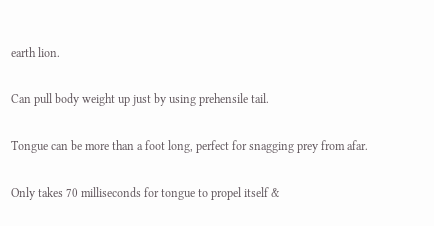earth lion.

Can pull body weight up just by using prehensile tail.

Tongue can be more than a foot long, perfect for snagging prey from afar.

Only takes 70 milliseconds for tongue to propel itself &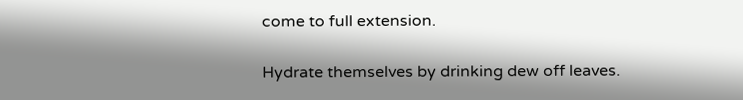come to full extension.

Hydrate themselves by drinking dew off leaves.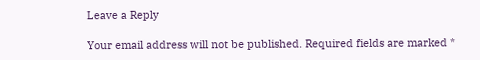Leave a Reply

Your email address will not be published. Required fields are marked *